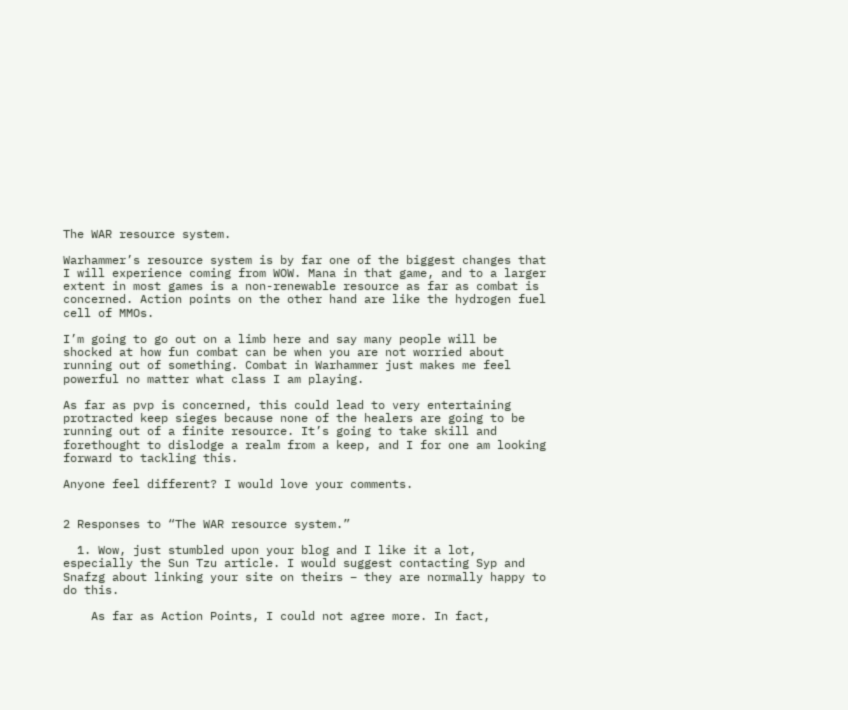The WAR resource system.

Warhammer’s resource system is by far one of the biggest changes that I will experience coming from WOW. Mana in that game, and to a larger extent in most games is a non-renewable resource as far as combat is concerned. Action points on the other hand are like the hydrogen fuel cell of MMOs.

I’m going to go out on a limb here and say many people will be shocked at how fun combat can be when you are not worried about running out of something. Combat in Warhammer just makes me feel powerful no matter what class I am playing.

As far as pvp is concerned, this could lead to very entertaining protracted keep sieges because none of the healers are going to be running out of a finite resource. It’s going to take skill and forethought to dislodge a realm from a keep, and I for one am looking forward to tackling this.

Anyone feel different? I would love your comments.


2 Responses to “The WAR resource system.”

  1. Wow, just stumbled upon your blog and I like it a lot, especially the Sun Tzu article. I would suggest contacting Syp and Snafzg about linking your site on theirs – they are normally happy to do this.

    As far as Action Points, I could not agree more. In fact,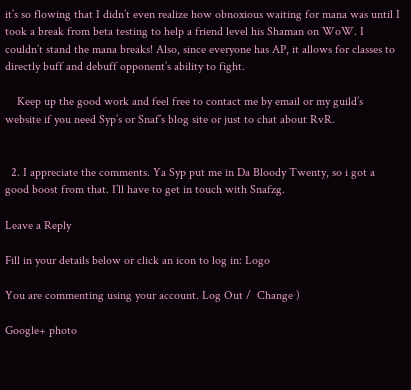it’s so flowing that I didn’t even realize how obnoxious waiting for mana was until I took a break from beta testing to help a friend level his Shaman on WoW. I couldn’t stand the mana breaks! Also, since everyone has AP, it allows for classes to directly buff and debuff opponent’s ability to fight.

    Keep up the good work and feel free to contact me by email or my guild’s website if you need Syp’s or Snaf’s blog site or just to chat about RvR.


  2. I appreciate the comments. Ya Syp put me in Da Bloody Twenty, so i got a good boost from that. I’ll have to get in touch with Snafzg.

Leave a Reply

Fill in your details below or click an icon to log in: Logo

You are commenting using your account. Log Out /  Change )

Google+ photo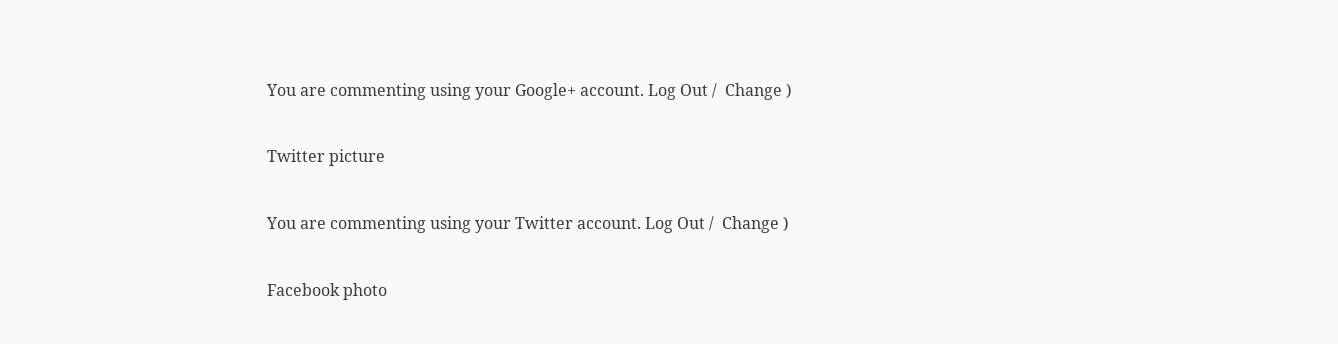You are commenting using your Google+ account. Log Out /  Change )

Twitter picture

You are commenting using your Twitter account. Log Out /  Change )

Facebook photo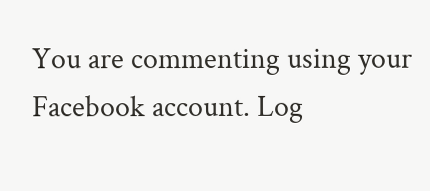You are commenting using your Facebook account. Log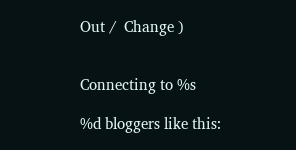Out /  Change )


Connecting to %s

%d bloggers like this: